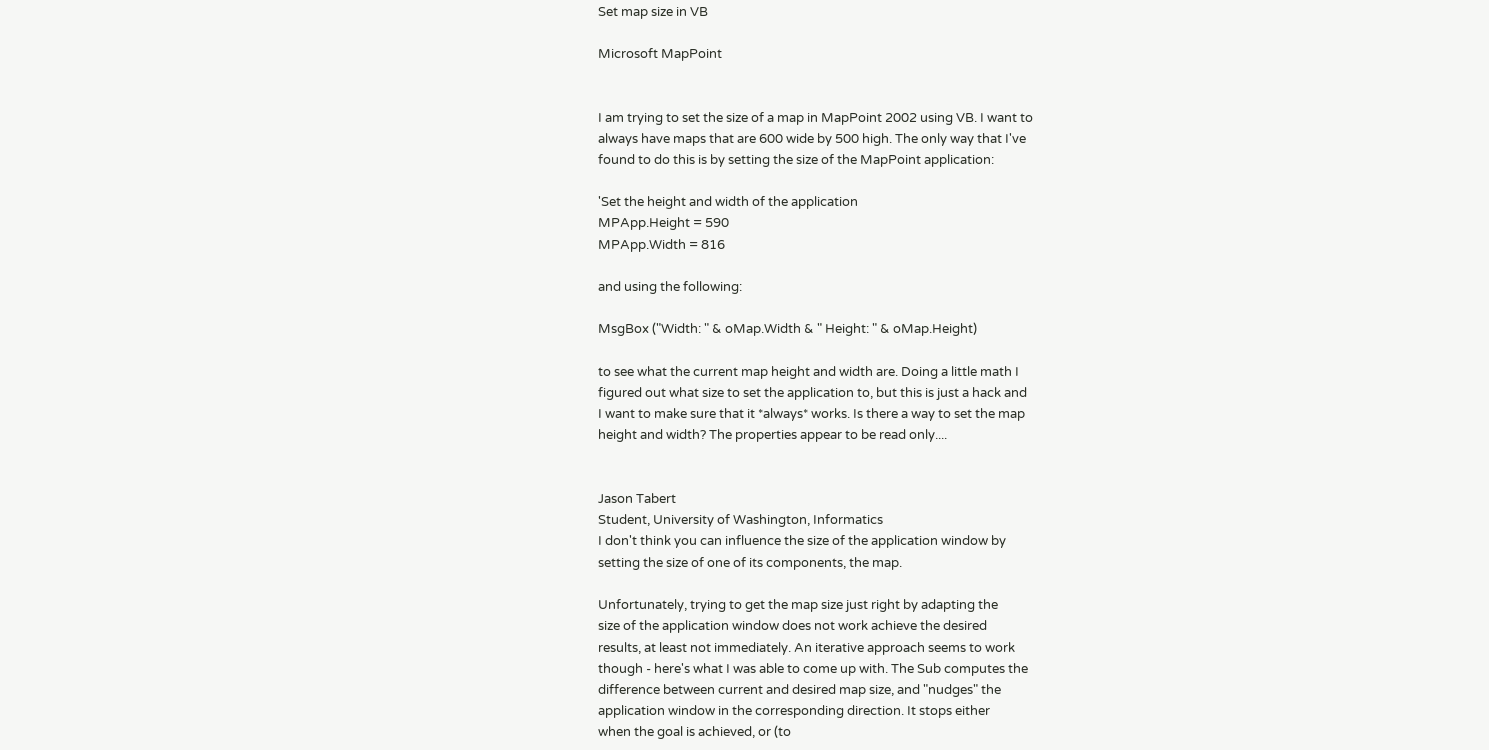Set map size in VB

Microsoft MapPoint


I am trying to set the size of a map in MapPoint 2002 using VB. I want to
always have maps that are 600 wide by 500 high. The only way that I've
found to do this is by setting the size of the MapPoint application:

'Set the height and width of the application
MPApp.Height = 590
MPApp.Width = 816

and using the following:

MsgBox ("Width: " & oMap.Width & " Height: " & oMap.Height)

to see what the current map height and width are. Doing a little math I
figured out what size to set the application to, but this is just a hack and
I want to make sure that it *always* works. Is there a way to set the map
height and width? The properties appear to be read only....


Jason Tabert
Student, University of Washington, Informatics
I don't think you can influence the size of the application window by
setting the size of one of its components, the map.

Unfortunately, trying to get the map size just right by adapting the
size of the application window does not work achieve the desired
results, at least not immediately. An iterative approach seems to work
though - here's what I was able to come up with. The Sub computes the
difference between current and desired map size, and "nudges" the
application window in the corresponding direction. It stops either
when the goal is achieved, or (to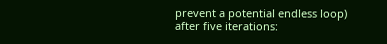prevent a potential endless loop)
after five iterations: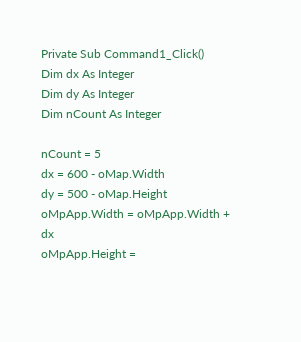Private Sub Command1_Click()
Dim dx As Integer
Dim dy As Integer
Dim nCount As Integer

nCount = 5
dx = 600 - oMap.Width
dy = 500 - oMap.Height
oMpApp.Width = oMpApp.Width + dx
oMpApp.Height =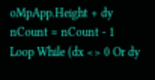oMpApp.Height + dy
nCount = nCount - 1
Loop While (dx <> 0 Or dy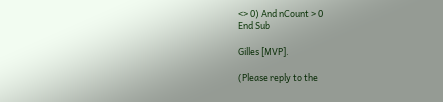<> 0) And nCount > 0
End Sub

Gilles [MVP].

(Please reply to the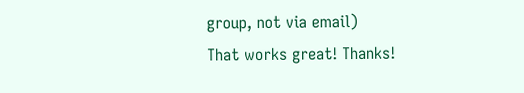group, not via email)
That works great! Thanks!